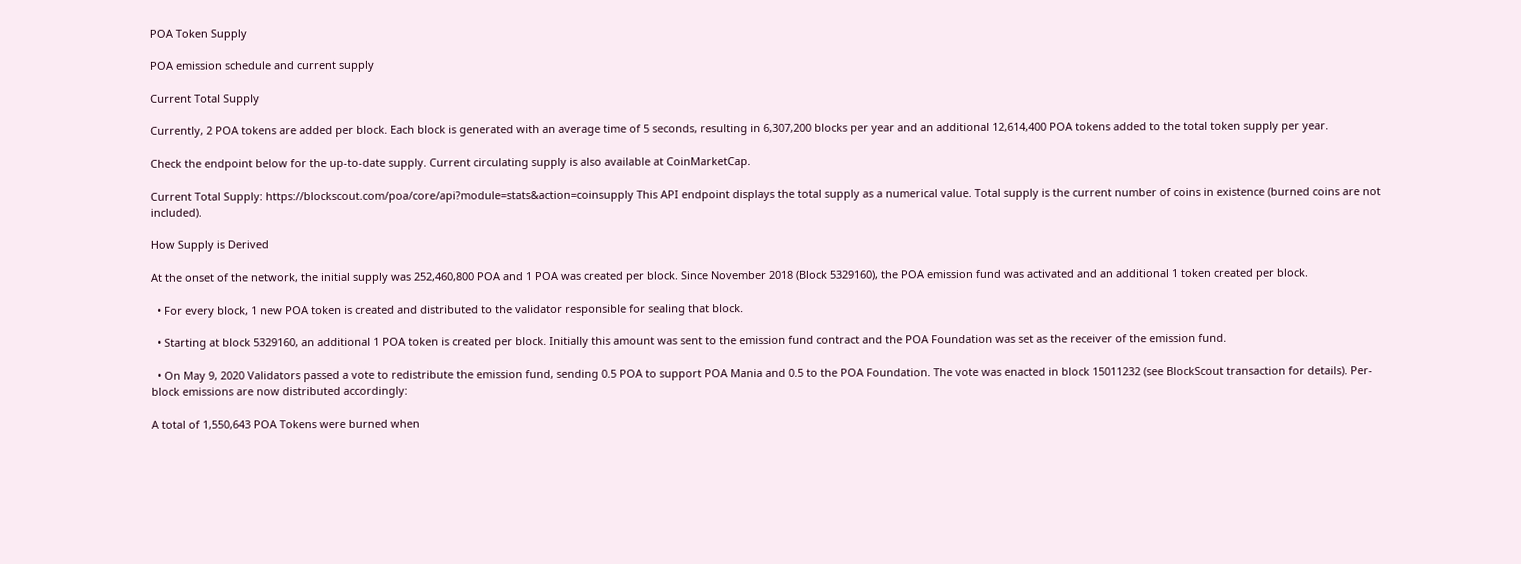POA Token Supply

POA emission schedule and current supply

Current Total Supply

Currently, 2 POA tokens are added per block. Each block is generated with an average time of 5 seconds, resulting in 6,307,200 blocks per year and an additional 12,614,400 POA tokens added to the total token supply per year.

Check the endpoint below for the up-to-date supply. Current circulating supply is also available at CoinMarketCap.

Current Total Supply: https://blockscout.com/poa/core/api?module=stats&action=coinsupply This API endpoint displays the total supply as a numerical value. Total supply is the current number of coins in existence (burned coins are not included).

How Supply is Derived

At the onset of the network, the initial supply was 252,460,800 POA and 1 POA was created per block. Since November 2018 (Block 5329160), the POA emission fund was activated and an additional 1 token created per block.

  • For every block, 1 new POA token is created and distributed to the validator responsible for sealing that block.

  • Starting at block 5329160, an additional 1 POA token is created per block. Initially this amount was sent to the emission fund contract and the POA Foundation was set as the receiver of the emission fund.

  • On May 9, 2020 Validators passed a vote to redistribute the emission fund, sending 0.5 POA to support POA Mania and 0.5 to the POA Foundation. The vote was enacted in block 15011232 (see BlockScout transaction for details). Per-block emissions are now distributed accordingly:

A total of 1,550,643 POA Tokens were burned when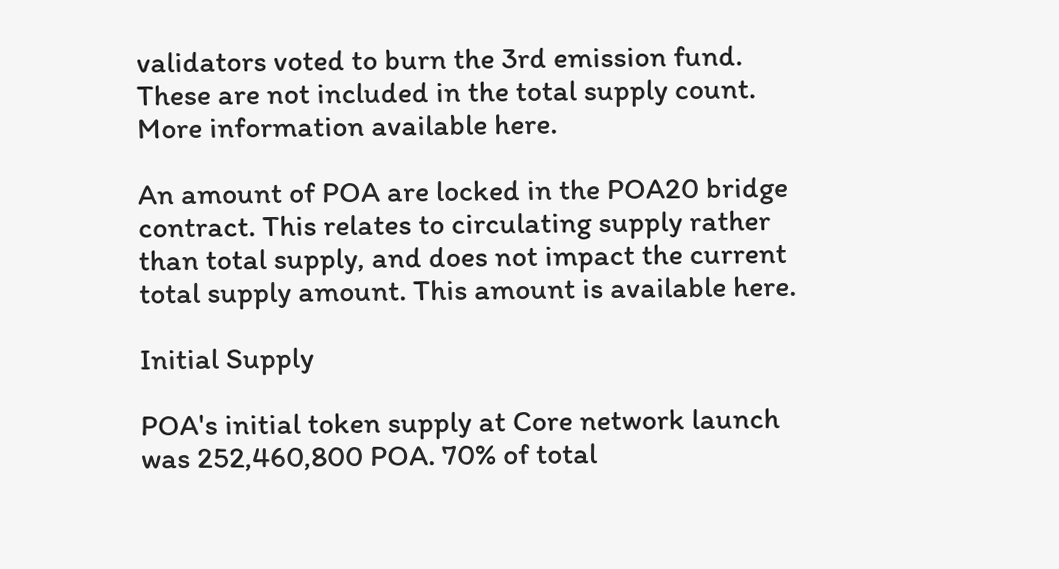validators voted to burn the 3rd emission fund. These are not included in the total supply count. More information available here.

An amount of POA are locked in the POA20 bridge contract. This relates to circulating supply rather than total supply, and does not impact the current total supply amount. This amount is available here.

Initial Supply

POA's initial token supply at Core network launch was 252,460,800 POA. 70% of total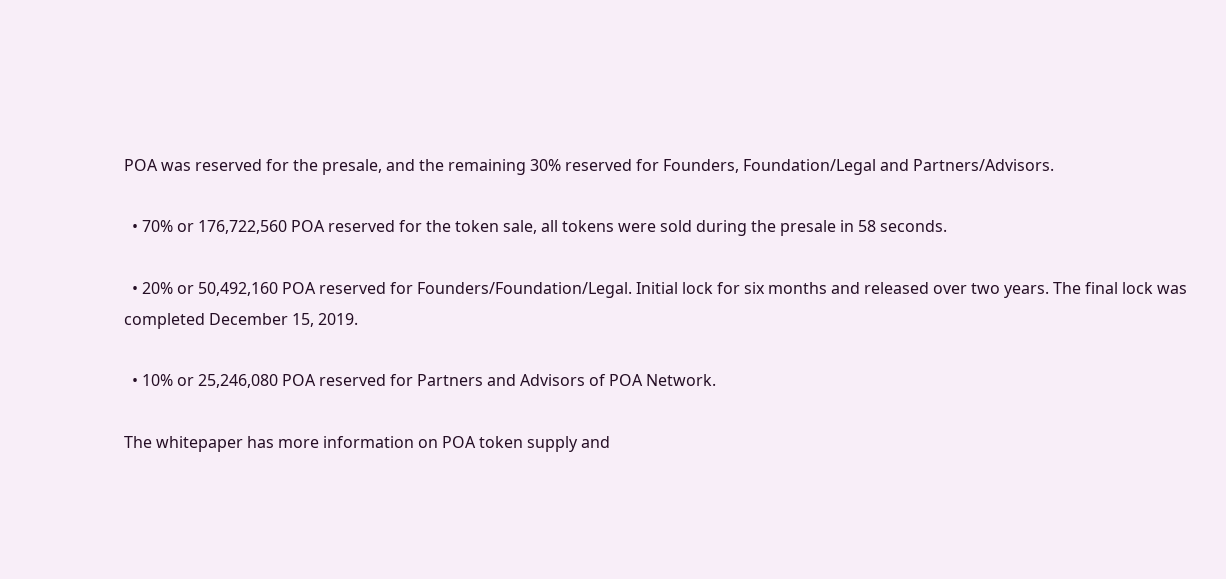POA was reserved for the presale, and the remaining 30% reserved for Founders, Foundation/Legal and Partners/Advisors.

  • 70% or 176,722,560 POA reserved for the token sale, all tokens were sold during the presale in 58 seconds.

  • 20% or 50,492,160 POA reserved for Founders/Foundation/Legal. Initial lock for six months and released over two years. The final lock was completed December 15, 2019.

  • 10% or 25,246,080 POA reserved for Partners and Advisors of POA Network.

The whitepaper has more information on POA token supply and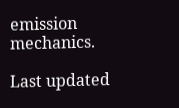emission mechanics.

Last updated